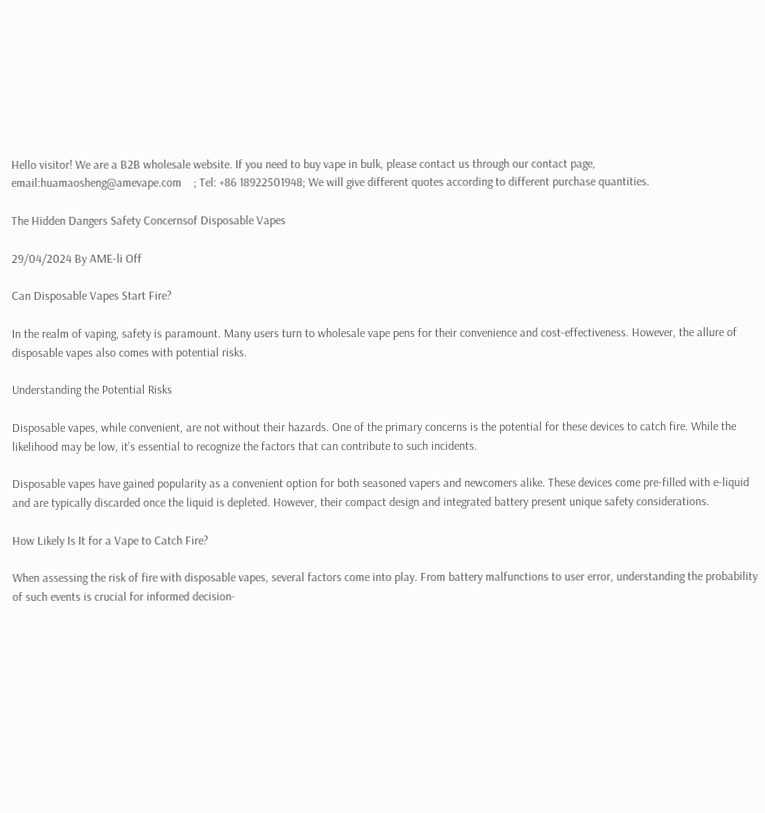Hello visitor! We are a B2B wholesale website. If you need to buy vape in bulk, please contact us through our contact page, email:huamaosheng@amevape.com    ; Tel: +86 18922501948; We will give different quotes according to different purchase quantities.

The Hidden Dangers Safety Concernsof Disposable Vapes

29/04/2024 By AME-li Off

Can Disposable Vapes Start Fire?

In the realm of vaping, safety is paramount. Many users turn to wholesale vape pens for their convenience and cost-effectiveness. However, the allure of disposable vapes also comes with potential risks.

Understanding the Potential Risks

Disposable vapes, while convenient, are not without their hazards. One of the primary concerns is the potential for these devices to catch fire. While the likelihood may be low, it’s essential to recognize the factors that can contribute to such incidents.

Disposable vapes have gained popularity as a convenient option for both seasoned vapers and newcomers alike. These devices come pre-filled with e-liquid and are typically discarded once the liquid is depleted. However, their compact design and integrated battery present unique safety considerations.

How Likely Is It for a Vape to Catch Fire?

When assessing the risk of fire with disposable vapes, several factors come into play. From battery malfunctions to user error, understanding the probability of such events is crucial for informed decision-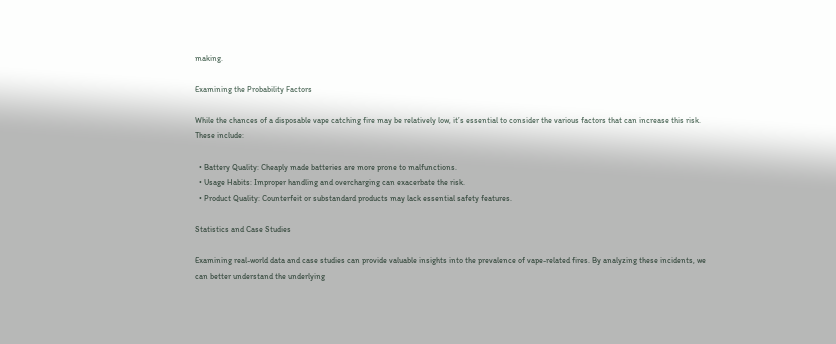making.

Examining the Probability Factors

While the chances of a disposable vape catching fire may be relatively low, it’s essential to consider the various factors that can increase this risk. These include:

  • Battery Quality: Cheaply made batteries are more prone to malfunctions.
  • Usage Habits: Improper handling and overcharging can exacerbate the risk.
  • Product Quality: Counterfeit or substandard products may lack essential safety features.

Statistics and Case Studies

Examining real-world data and case studies can provide valuable insights into the prevalence of vape-related fires. By analyzing these incidents, we can better understand the underlying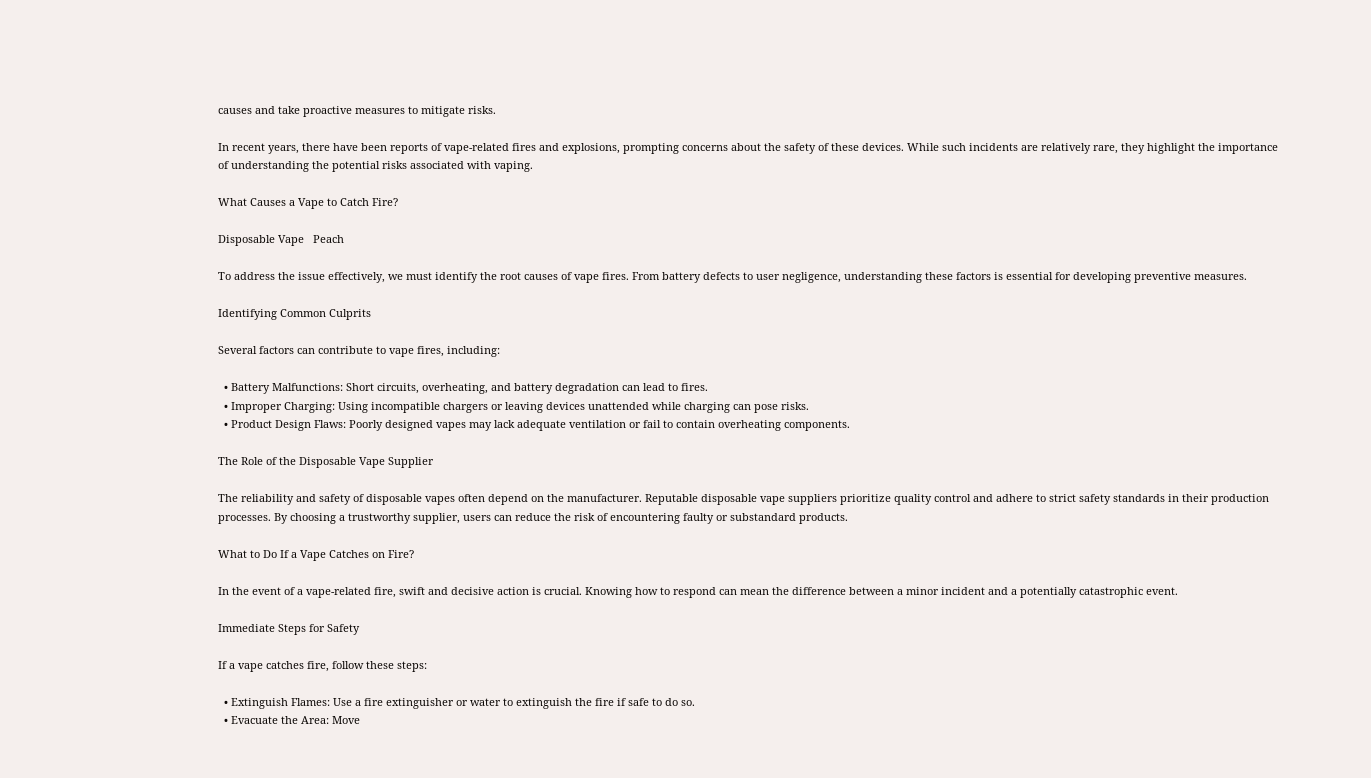causes and take proactive measures to mitigate risks.

In recent years, there have been reports of vape-related fires and explosions, prompting concerns about the safety of these devices. While such incidents are relatively rare, they highlight the importance of understanding the potential risks associated with vaping.

What Causes a Vape to Catch Fire?

Disposable Vape   Peach

To address the issue effectively, we must identify the root causes of vape fires. From battery defects to user negligence, understanding these factors is essential for developing preventive measures.

Identifying Common Culprits

Several factors can contribute to vape fires, including:

  • Battery Malfunctions: Short circuits, overheating, and battery degradation can lead to fires.
  • Improper Charging: Using incompatible chargers or leaving devices unattended while charging can pose risks.
  • Product Design Flaws: Poorly designed vapes may lack adequate ventilation or fail to contain overheating components.

The Role of the Disposable Vape Supplier

The reliability and safety of disposable vapes often depend on the manufacturer. Reputable disposable vape suppliers prioritize quality control and adhere to strict safety standards in their production processes. By choosing a trustworthy supplier, users can reduce the risk of encountering faulty or substandard products.

What to Do If a Vape Catches on Fire?

In the event of a vape-related fire, swift and decisive action is crucial. Knowing how to respond can mean the difference between a minor incident and a potentially catastrophic event.

Immediate Steps for Safety

If a vape catches fire, follow these steps:

  • Extinguish Flames: Use a fire extinguisher or water to extinguish the fire if safe to do so.
  • Evacuate the Area: Move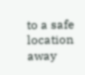to a safe location away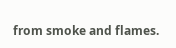from smoke and flames.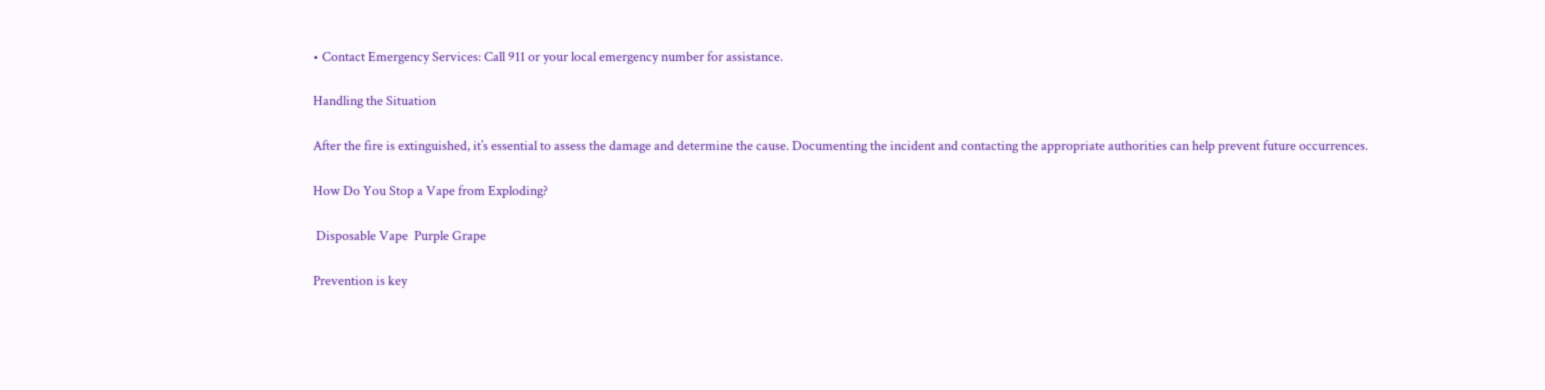• Contact Emergency Services: Call 911 or your local emergency number for assistance.

Handling the Situation

After the fire is extinguished, it’s essential to assess the damage and determine the cause. Documenting the incident and contacting the appropriate authorities can help prevent future occurrences.

How Do You Stop a Vape from Exploding?

 Disposable Vape  Purple Grape

Prevention is key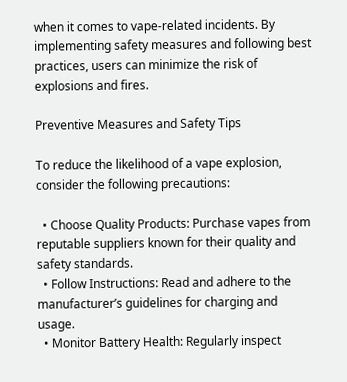when it comes to vape-related incidents. By implementing safety measures and following best practices, users can minimize the risk of explosions and fires.

Preventive Measures and Safety Tips

To reduce the likelihood of a vape explosion, consider the following precautions:

  • Choose Quality Products: Purchase vapes from reputable suppliers known for their quality and safety standards.
  • Follow Instructions: Read and adhere to the manufacturer’s guidelines for charging and usage.
  • Monitor Battery Health: Regularly inspect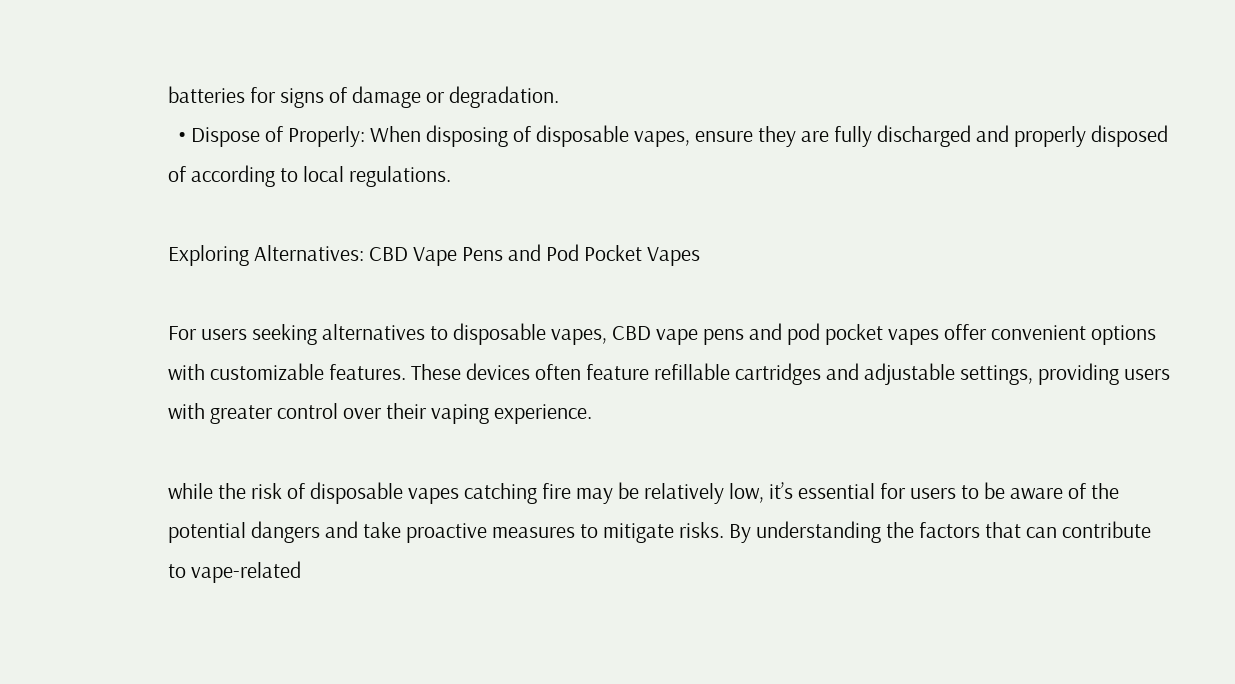batteries for signs of damage or degradation.
  • Dispose of Properly: When disposing of disposable vapes, ensure they are fully discharged and properly disposed of according to local regulations.

Exploring Alternatives: CBD Vape Pens and Pod Pocket Vapes

For users seeking alternatives to disposable vapes, CBD vape pens and pod pocket vapes offer convenient options with customizable features. These devices often feature refillable cartridges and adjustable settings, providing users with greater control over their vaping experience.

while the risk of disposable vapes catching fire may be relatively low, it’s essential for users to be aware of the potential dangers and take proactive measures to mitigate risks. By understanding the factors that can contribute to vape-related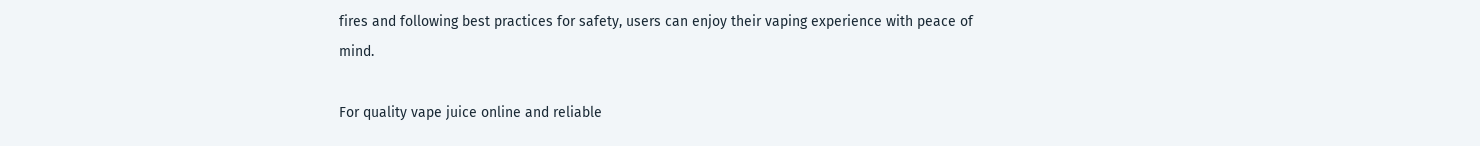fires and following best practices for safety, users can enjoy their vaping experience with peace of mind.

For quality vape juice online and reliable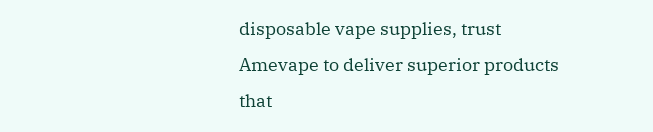disposable vape supplies, trust Amevape to deliver superior products that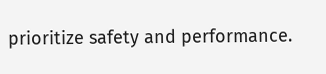prioritize safety and performance.